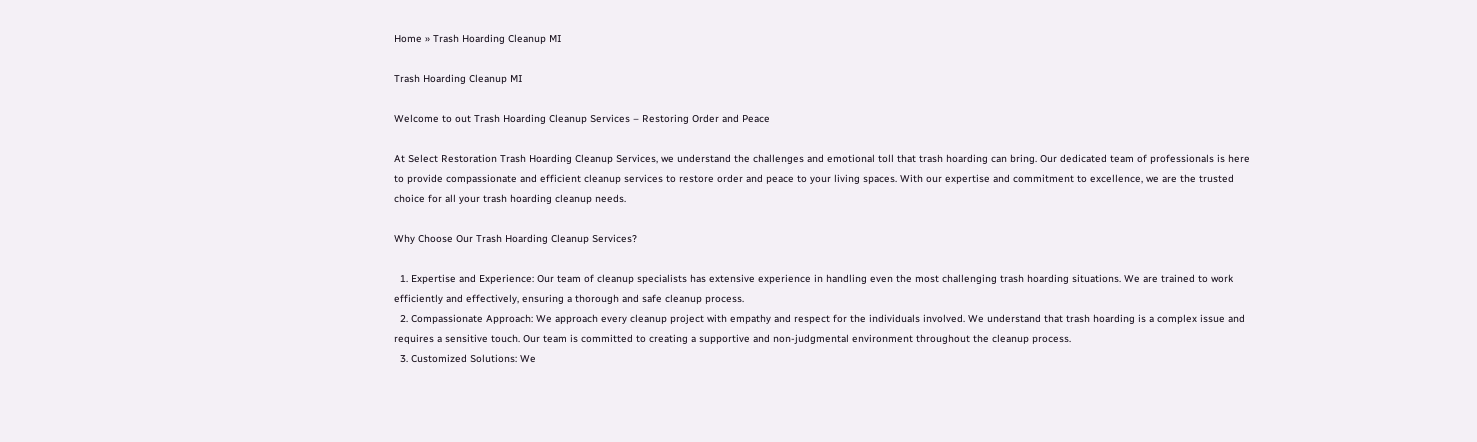Home » Trash Hoarding Cleanup MI

Trash Hoarding Cleanup MI

Welcome to out Trash Hoarding Cleanup Services – Restoring Order and Peace

At Select Restoration Trash Hoarding Cleanup Services, we understand the challenges and emotional toll that trash hoarding can bring. Our dedicated team of professionals is here to provide compassionate and efficient cleanup services to restore order and peace to your living spaces. With our expertise and commitment to excellence, we are the trusted choice for all your trash hoarding cleanup needs.

Why Choose Our Trash Hoarding Cleanup Services?

  1. Expertise and Experience: Our team of cleanup specialists has extensive experience in handling even the most challenging trash hoarding situations. We are trained to work efficiently and effectively, ensuring a thorough and safe cleanup process.
  2. Compassionate Approach: We approach every cleanup project with empathy and respect for the individuals involved. We understand that trash hoarding is a complex issue and requires a sensitive touch. Our team is committed to creating a supportive and non-judgmental environment throughout the cleanup process.
  3. Customized Solutions: We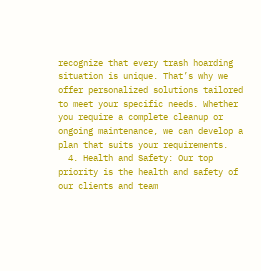recognize that every trash hoarding situation is unique. That’s why we offer personalized solutions tailored to meet your specific needs. Whether you require a complete cleanup or ongoing maintenance, we can develop a plan that suits your requirements.
  4. Health and Safety: Our top priority is the health and safety of our clients and team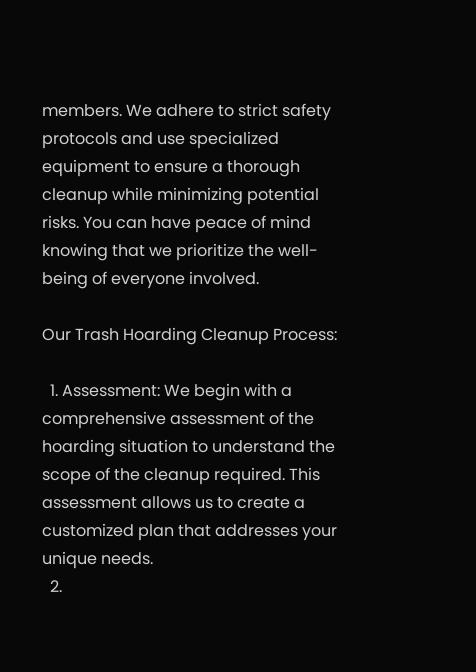members. We adhere to strict safety protocols and use specialized equipment to ensure a thorough cleanup while minimizing potential risks. You can have peace of mind knowing that we prioritize the well-being of everyone involved.

Our Trash Hoarding Cleanup Process:

  1. Assessment: We begin with a comprehensive assessment of the hoarding situation to understand the scope of the cleanup required. This assessment allows us to create a customized plan that addresses your unique needs.
  2.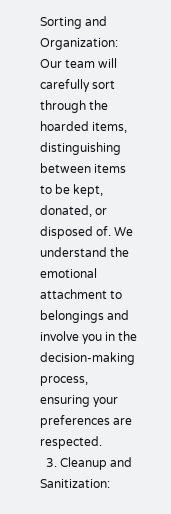Sorting and Organization: Our team will carefully sort through the hoarded items, distinguishing between items to be kept, donated, or disposed of. We understand the emotional attachment to belongings and involve you in the decision-making process, ensuring your preferences are respected.
  3. Cleanup and Sanitization: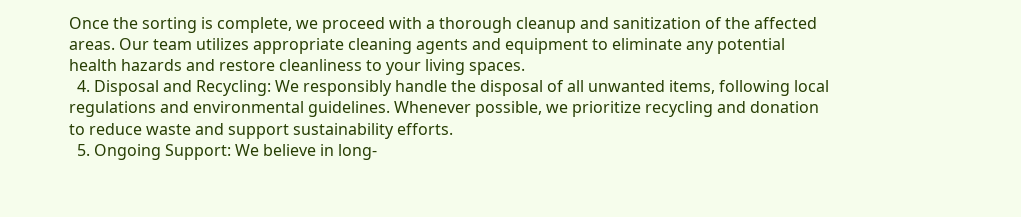Once the sorting is complete, we proceed with a thorough cleanup and sanitization of the affected areas. Our team utilizes appropriate cleaning agents and equipment to eliminate any potential health hazards and restore cleanliness to your living spaces.
  4. Disposal and Recycling: We responsibly handle the disposal of all unwanted items, following local regulations and environmental guidelines. Whenever possible, we prioritize recycling and donation to reduce waste and support sustainability efforts.
  5. Ongoing Support: We believe in long-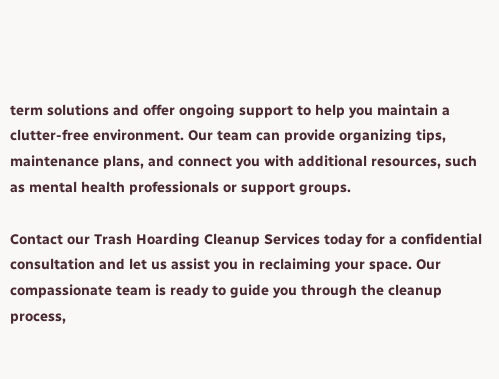term solutions and offer ongoing support to help you maintain a clutter-free environment. Our team can provide organizing tips, maintenance plans, and connect you with additional resources, such as mental health professionals or support groups.

Contact our Trash Hoarding Cleanup Services today for a confidential consultation and let us assist you in reclaiming your space. Our compassionate team is ready to guide you through the cleanup process,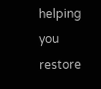helping you restore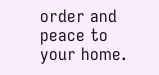order and peace to your home.